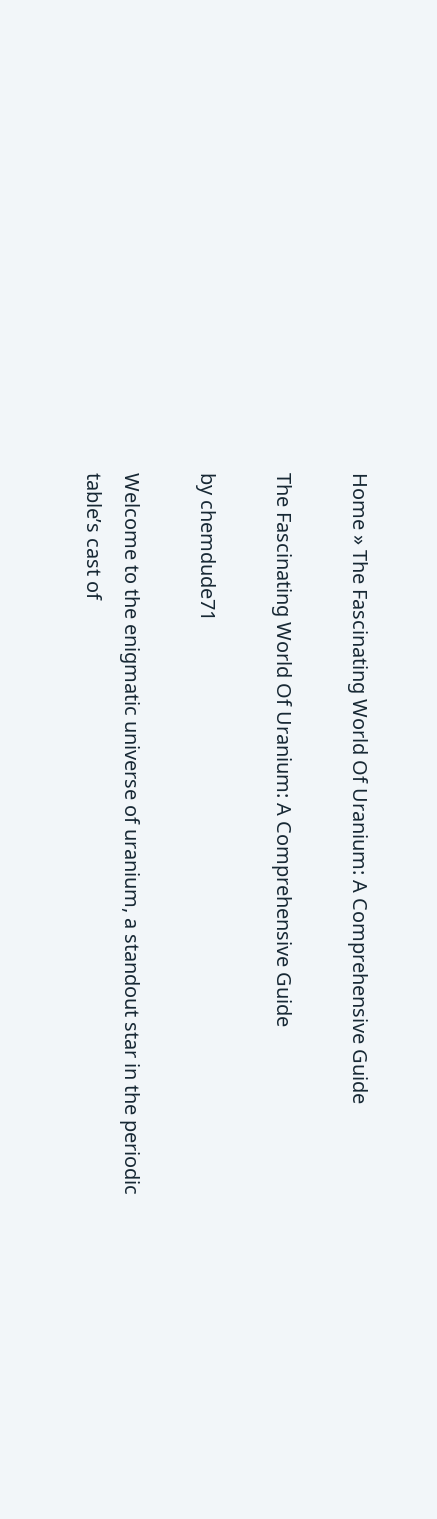Home » The Fascinating World Of Uranium: A Comprehensive Guide

The Fascinating World Of Uranium: A Comprehensive Guide

by chemdude71

Welcome to the enigmatic universe of uranium, a standout star in the periodic table’s cast of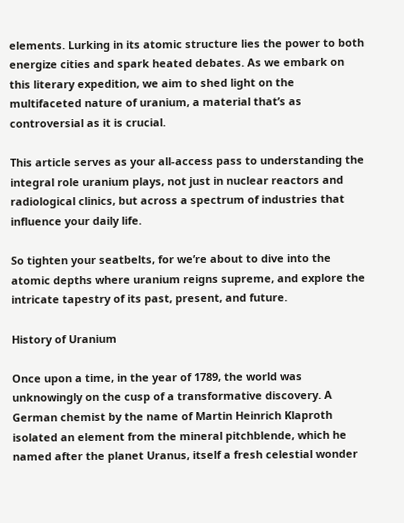elements. Lurking in its atomic structure lies the power to both energize cities and spark heated debates. As we embark on this literary expedition, we aim to shed light on the multifaceted nature of uranium, a material that’s as controversial as it is crucial.

This article serves as your all-access pass to understanding the integral role uranium plays, not just in nuclear reactors and radiological clinics, but across a spectrum of industries that influence your daily life.

So tighten your seatbelts, for we’re about to dive into the atomic depths where uranium reigns supreme, and explore the intricate tapestry of its past, present, and future.

History of Uranium

Once upon a time, in the year of 1789, the world was unknowingly on the cusp of a transformative discovery. A German chemist by the name of Martin Heinrich Klaproth isolated an element from the mineral pitchblende, which he named after the planet Uranus, itself a fresh celestial wonder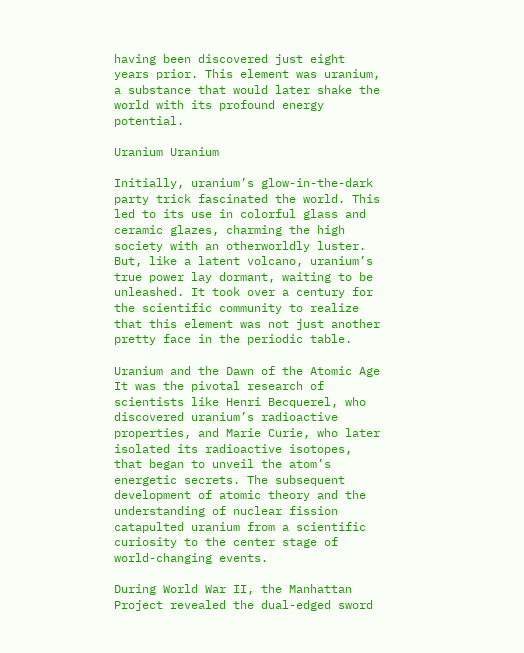having been discovered just eight years prior. This element was uranium, a substance that would later shake the world with its profound energy potential.

Uranium Uranium

Initially, uranium’s glow-in-the-dark party trick fascinated the world. This led to its use in colorful glass and ceramic glazes, charming the high society with an otherworldly luster. But, like a latent volcano, uranium’s true power lay dormant, waiting to be unleashed. It took over a century for the scientific community to realize that this element was not just another pretty face in the periodic table.

Uranium and the Dawn of the Atomic Age It was the pivotal research of scientists like Henri Becquerel, who discovered uranium’s radioactive properties, and Marie Curie, who later isolated its radioactive isotopes, that began to unveil the atom’s energetic secrets. The subsequent development of atomic theory and the understanding of nuclear fission catapulted uranium from a scientific curiosity to the center stage of world-changing events.

During World War II, the Manhattan Project revealed the dual-edged sword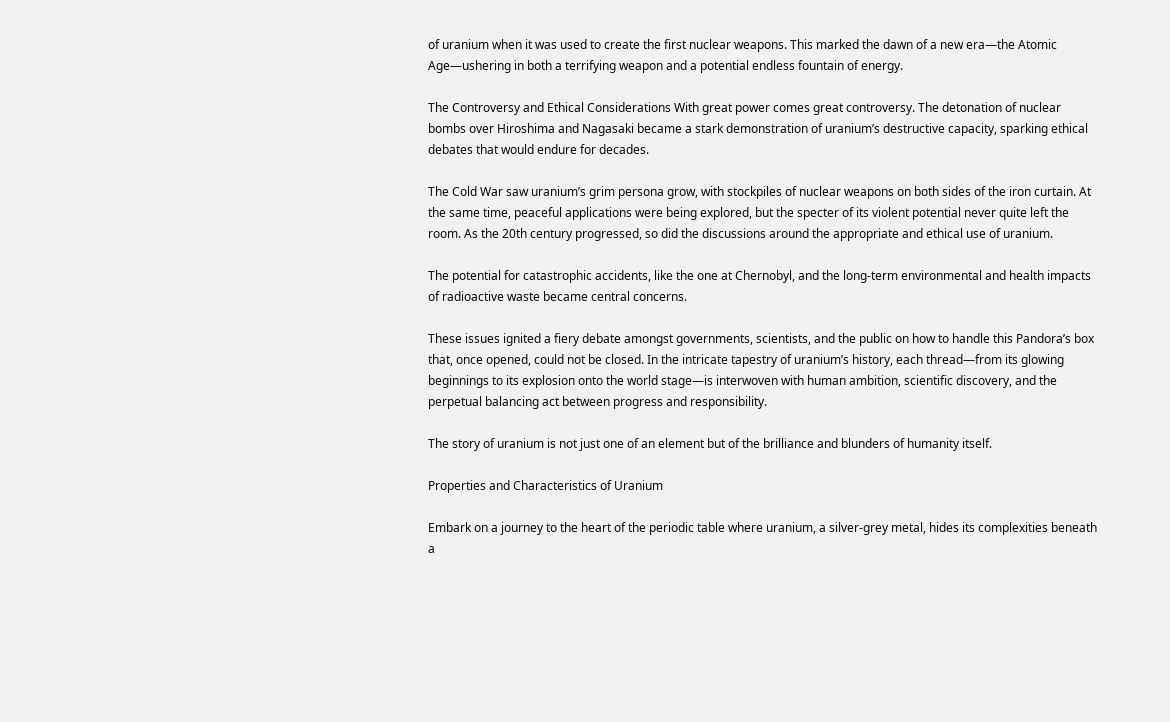of uranium when it was used to create the first nuclear weapons. This marked the dawn of a new era—the Atomic Age—ushering in both a terrifying weapon and a potential endless fountain of energy.

The Controversy and Ethical Considerations With great power comes great controversy. The detonation of nuclear bombs over Hiroshima and Nagasaki became a stark demonstration of uranium’s destructive capacity, sparking ethical debates that would endure for decades.

The Cold War saw uranium’s grim persona grow, with stockpiles of nuclear weapons on both sides of the iron curtain. At the same time, peaceful applications were being explored, but the specter of its violent potential never quite left the room. As the 20th century progressed, so did the discussions around the appropriate and ethical use of uranium.

The potential for catastrophic accidents, like the one at Chernobyl, and the long-term environmental and health impacts of radioactive waste became central concerns.

These issues ignited a fiery debate amongst governments, scientists, and the public on how to handle this Pandora’s box that, once opened, could not be closed. In the intricate tapestry of uranium’s history, each thread—from its glowing beginnings to its explosion onto the world stage—is interwoven with human ambition, scientific discovery, and the perpetual balancing act between progress and responsibility.

The story of uranium is not just one of an element but of the brilliance and blunders of humanity itself.

Properties and Characteristics of Uranium

Embark on a journey to the heart of the periodic table where uranium, a silver-grey metal, hides its complexities beneath a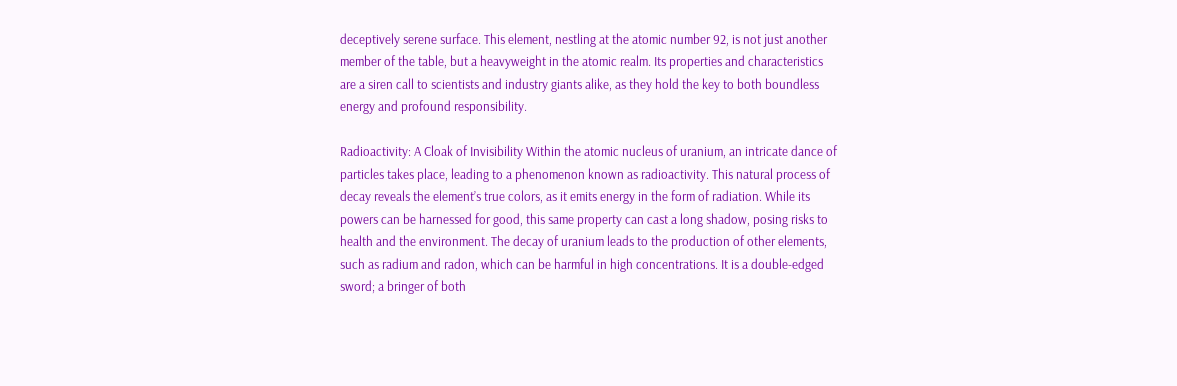deceptively serene surface. This element, nestling at the atomic number 92, is not just another member of the table, but a heavyweight in the atomic realm. Its properties and characteristics are a siren call to scientists and industry giants alike, as they hold the key to both boundless energy and profound responsibility.

Radioactivity: A Cloak of Invisibility Within the atomic nucleus of uranium, an intricate dance of particles takes place, leading to a phenomenon known as radioactivity. This natural process of decay reveals the element’s true colors, as it emits energy in the form of radiation. While its powers can be harnessed for good, this same property can cast a long shadow, posing risks to health and the environment. The decay of uranium leads to the production of other elements, such as radium and radon, which can be harmful in high concentrations. It is a double-edged sword; a bringer of both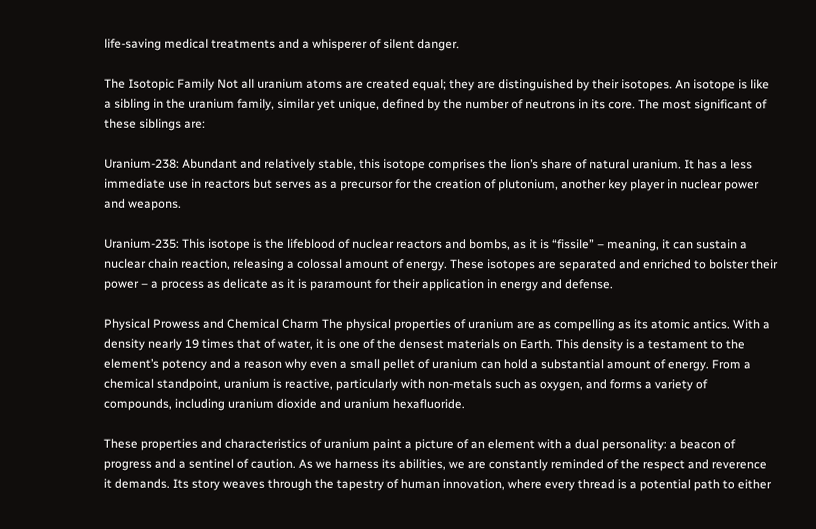life-saving medical treatments and a whisperer of silent danger.

The Isotopic Family Not all uranium atoms are created equal; they are distinguished by their isotopes. An isotope is like a sibling in the uranium family, similar yet unique, defined by the number of neutrons in its core. The most significant of these siblings are:

Uranium-238: Abundant and relatively stable, this isotope comprises the lion’s share of natural uranium. It has a less immediate use in reactors but serves as a precursor for the creation of plutonium, another key player in nuclear power and weapons.

Uranium-235: This isotope is the lifeblood of nuclear reactors and bombs, as it is “fissile” – meaning, it can sustain a nuclear chain reaction, releasing a colossal amount of energy. These isotopes are separated and enriched to bolster their power – a process as delicate as it is paramount for their application in energy and defense.

Physical Prowess and Chemical Charm The physical properties of uranium are as compelling as its atomic antics. With a density nearly 19 times that of water, it is one of the densest materials on Earth. This density is a testament to the element’s potency and a reason why even a small pellet of uranium can hold a substantial amount of energy. From a chemical standpoint, uranium is reactive, particularly with non-metals such as oxygen, and forms a variety of compounds, including uranium dioxide and uranium hexafluoride.

These properties and characteristics of uranium paint a picture of an element with a dual personality: a beacon of progress and a sentinel of caution. As we harness its abilities, we are constantly reminded of the respect and reverence it demands. Its story weaves through the tapestry of human innovation, where every thread is a potential path to either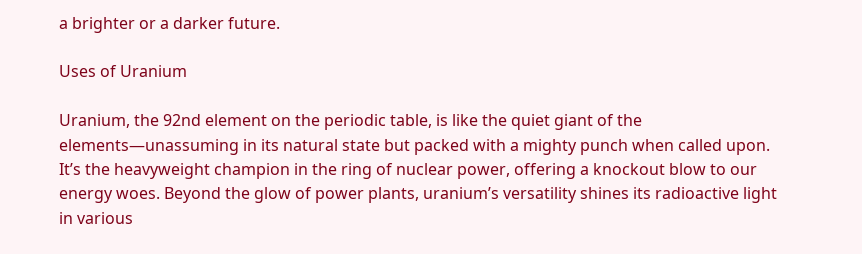a brighter or a darker future.

Uses of Uranium

Uranium, the 92nd element on the periodic table, is like the quiet giant of the elements—unassuming in its natural state but packed with a mighty punch when called upon. It’s the heavyweight champion in the ring of nuclear power, offering a knockout blow to our energy woes. Beyond the glow of power plants, uranium’s versatility shines its radioactive light in various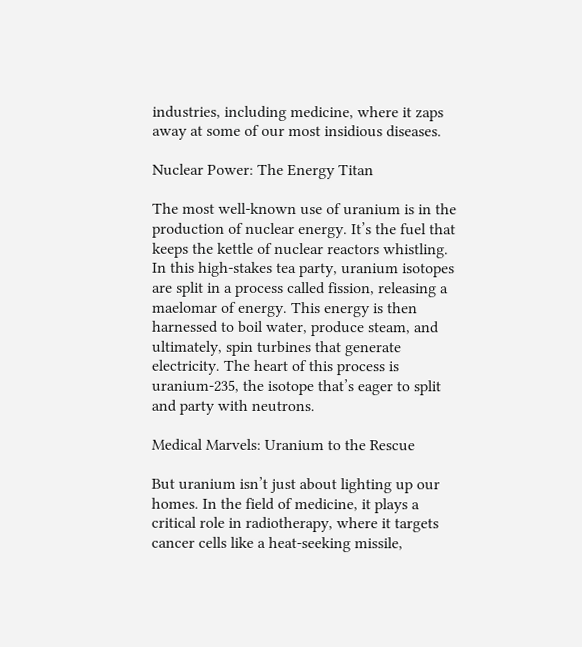industries, including medicine, where it zaps away at some of our most insidious diseases.

Nuclear Power: The Energy Titan

The most well-known use of uranium is in the production of nuclear energy. It’s the fuel that keeps the kettle of nuclear reactors whistling. In this high-stakes tea party, uranium isotopes are split in a process called fission, releasing a maelomar of energy. This energy is then harnessed to boil water, produce steam, and ultimately, spin turbines that generate electricity. The heart of this process is uranium-235, the isotope that’s eager to split and party with neutrons.

Medical Marvels: Uranium to the Rescue

But uranium isn’t just about lighting up our homes. In the field of medicine, it plays a critical role in radiotherapy, where it targets cancer cells like a heat-seeking missile,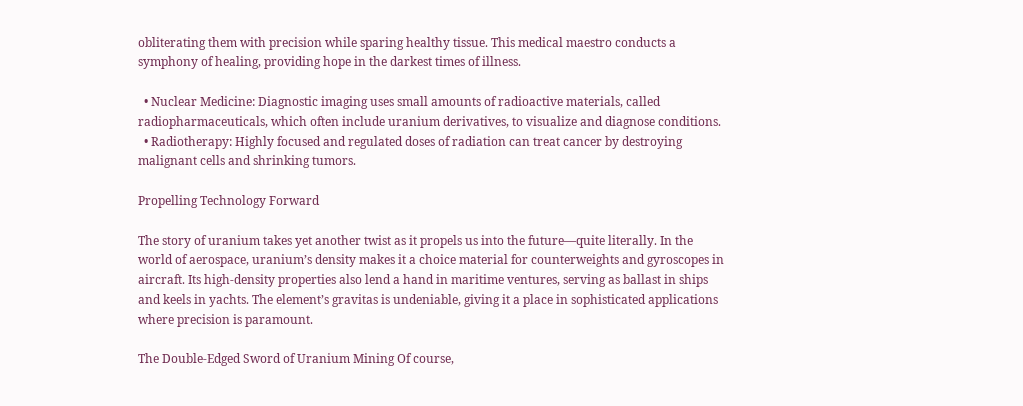obliterating them with precision while sparing healthy tissue. This medical maestro conducts a symphony of healing, providing hope in the darkest times of illness.

  • Nuclear Medicine: Diagnostic imaging uses small amounts of radioactive materials, called radiopharmaceuticals, which often include uranium derivatives, to visualize and diagnose conditions.
  • Radiotherapy: Highly focused and regulated doses of radiation can treat cancer by destroying malignant cells and shrinking tumors.

Propelling Technology Forward

The story of uranium takes yet another twist as it propels us into the future—quite literally. In the world of aerospace, uranium’s density makes it a choice material for counterweights and gyroscopes in aircraft. Its high-density properties also lend a hand in maritime ventures, serving as ballast in ships and keels in yachts. The element’s gravitas is undeniable, giving it a place in sophisticated applications where precision is paramount.

The Double-Edged Sword of Uranium Mining Of course,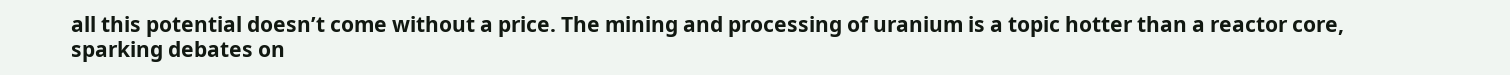all this potential doesn’t come without a price. The mining and processing of uranium is a topic hotter than a reactor core, sparking debates on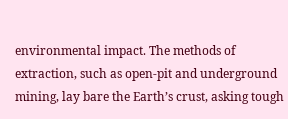environmental impact. The methods of extraction, such as open-pit and underground mining, lay bare the Earth’s crust, asking tough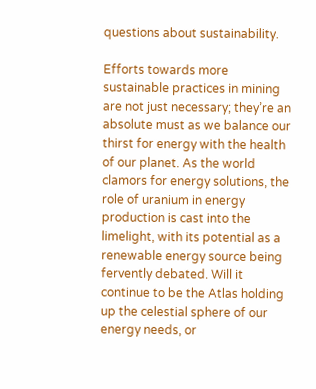questions about sustainability.

Efforts towards more sustainable practices in mining are not just necessary; they’re an absolute must as we balance our thirst for energy with the health of our planet. As the world clamors for energy solutions, the role of uranium in energy production is cast into the limelight, with its potential as a renewable energy source being fervently debated. Will it continue to be the Atlas holding up the celestial sphere of our energy needs, or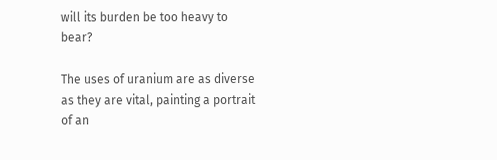will its burden be too heavy to bear?

The uses of uranium are as diverse as they are vital, painting a portrait of an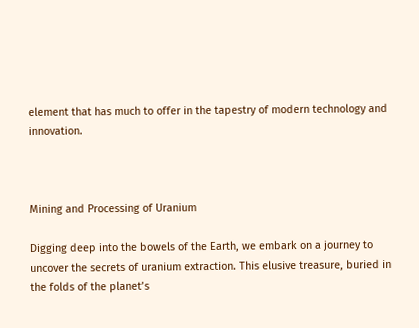element that has much to offer in the tapestry of modern technology and innovation.



Mining and Processing of Uranium

Digging deep into the bowels of the Earth, we embark on a journey to uncover the secrets of uranium extraction. This elusive treasure, buried in the folds of the planet’s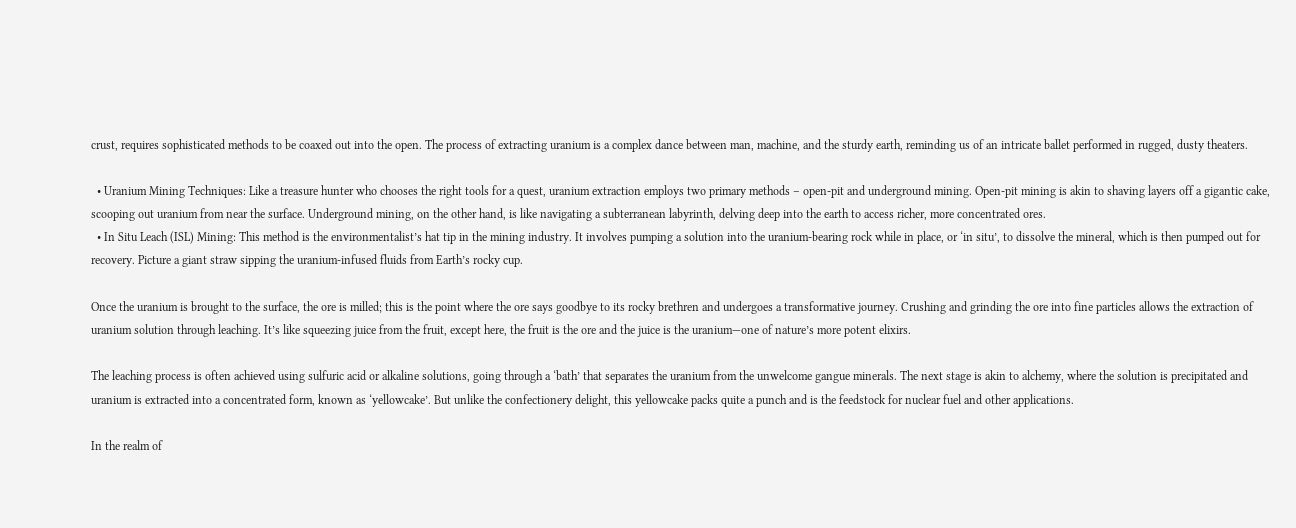crust, requires sophisticated methods to be coaxed out into the open. The process of extracting uranium is a complex dance between man, machine, and the sturdy earth, reminding us of an intricate ballet performed in rugged, dusty theaters.

  • Uranium Mining Techniques: Like a treasure hunter who chooses the right tools for a quest, uranium extraction employs two primary methods – open-pit and underground mining. Open-pit mining is akin to shaving layers off a gigantic cake, scooping out uranium from near the surface. Underground mining, on the other hand, is like navigating a subterranean labyrinth, delving deep into the earth to access richer, more concentrated ores.
  • In Situ Leach (ISL) Mining: This method is the environmentalist’s hat tip in the mining industry. It involves pumping a solution into the uranium-bearing rock while in place, or ‘in situ’, to dissolve the mineral, which is then pumped out for recovery. Picture a giant straw sipping the uranium-infused fluids from Earth’s rocky cup.

Once the uranium is brought to the surface, the ore is milled; this is the point where the ore says goodbye to its rocky brethren and undergoes a transformative journey. Crushing and grinding the ore into fine particles allows the extraction of uranium solution through leaching. It’s like squeezing juice from the fruit, except here, the fruit is the ore and the juice is the uranium—one of nature’s more potent elixirs.

The leaching process is often achieved using sulfuric acid or alkaline solutions, going through a ‘bath’ that separates the uranium from the unwelcome gangue minerals. The next stage is akin to alchemy, where the solution is precipitated and uranium is extracted into a concentrated form, known as ‘yellowcake’. But unlike the confectionery delight, this yellowcake packs quite a punch and is the feedstock for nuclear fuel and other applications.

In the realm of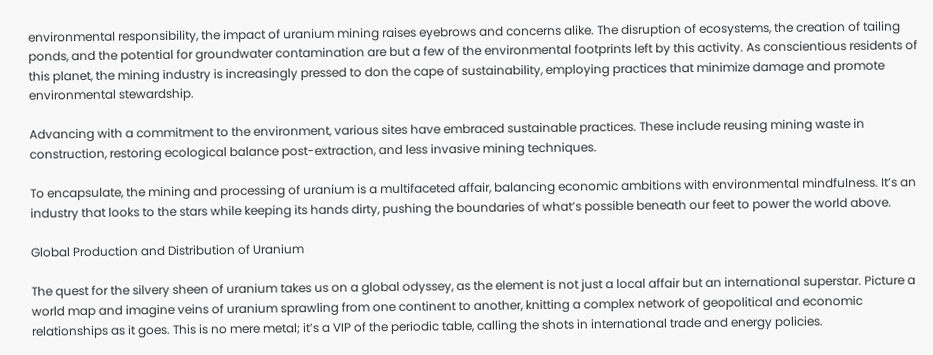environmental responsibility, the impact of uranium mining raises eyebrows and concerns alike. The disruption of ecosystems, the creation of tailing ponds, and the potential for groundwater contamination are but a few of the environmental footprints left by this activity. As conscientious residents of this planet, the mining industry is increasingly pressed to don the cape of sustainability, employing practices that minimize damage and promote environmental stewardship.

Advancing with a commitment to the environment, various sites have embraced sustainable practices. These include reusing mining waste in construction, restoring ecological balance post-extraction, and less invasive mining techniques.

To encapsulate, the mining and processing of uranium is a multifaceted affair, balancing economic ambitions with environmental mindfulness. It’s an industry that looks to the stars while keeping its hands dirty, pushing the boundaries of what’s possible beneath our feet to power the world above.

Global Production and Distribution of Uranium

The quest for the silvery sheen of uranium takes us on a global odyssey, as the element is not just a local affair but an international superstar. Picture a world map and imagine veins of uranium sprawling from one continent to another, knitting a complex network of geopolitical and economic relationships as it goes. This is no mere metal; it’s a VIP of the periodic table, calling the shots in international trade and energy policies.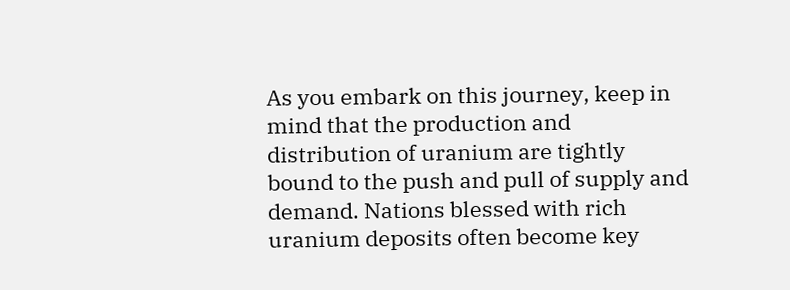As you embark on this journey, keep in mind that the production and distribution of uranium are tightly bound to the push and pull of supply and demand. Nations blessed with rich uranium deposits often become key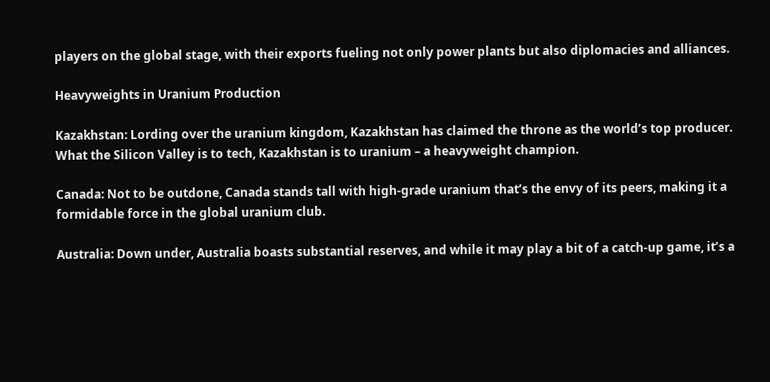players on the global stage, with their exports fueling not only power plants but also diplomacies and alliances.

Heavyweights in Uranium Production

Kazakhstan: Lording over the uranium kingdom, Kazakhstan has claimed the throne as the world’s top producer. What the Silicon Valley is to tech, Kazakhstan is to uranium – a heavyweight champion.

Canada: Not to be outdone, Canada stands tall with high-grade uranium that’s the envy of its peers, making it a formidable force in the global uranium club.

Australia: Down under, Australia boasts substantial reserves, and while it may play a bit of a catch-up game, it’s a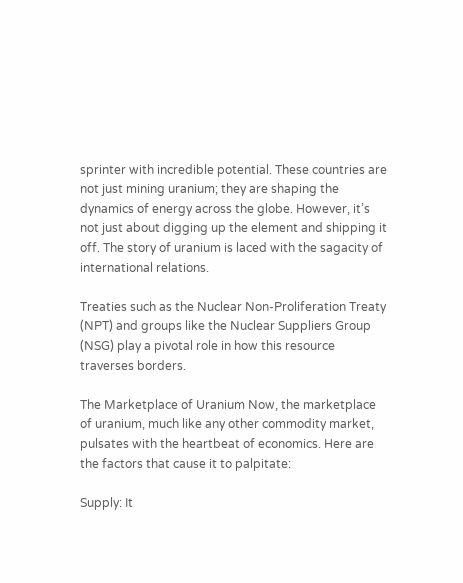sprinter with incredible potential. These countries are not just mining uranium; they are shaping the dynamics of energy across the globe. However, it’s not just about digging up the element and shipping it off. The story of uranium is laced with the sagacity of international relations.

Treaties such as the Nuclear Non-Proliferation Treaty (NPT) and groups like the Nuclear Suppliers Group (NSG) play a pivotal role in how this resource traverses borders.

The Marketplace of Uranium Now, the marketplace of uranium, much like any other commodity market, pulsates with the heartbeat of economics. Here are the factors that cause it to palpitate:

Supply: It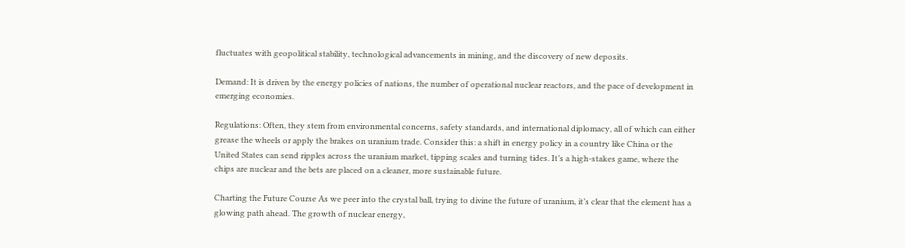fluctuates with geopolitical stability, technological advancements in mining, and the discovery of new deposits.

Demand: It is driven by the energy policies of nations, the number of operational nuclear reactors, and the pace of development in emerging economies.

Regulations: Often, they stem from environmental concerns, safety standards, and international diplomacy, all of which can either grease the wheels or apply the brakes on uranium trade. Consider this: a shift in energy policy in a country like China or the United States can send ripples across the uranium market, tipping scales and turning tides. It’s a high-stakes game, where the chips are nuclear and the bets are placed on a cleaner, more sustainable future.

Charting the Future Course As we peer into the crystal ball, trying to divine the future of uranium, it’s clear that the element has a glowing path ahead. The growth of nuclear energy,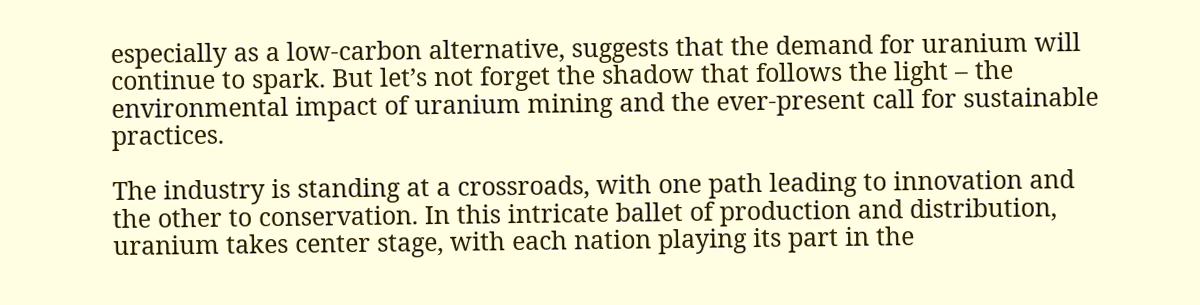especially as a low-carbon alternative, suggests that the demand for uranium will continue to spark. But let’s not forget the shadow that follows the light – the environmental impact of uranium mining and the ever-present call for sustainable practices.

The industry is standing at a crossroads, with one path leading to innovation and the other to conservation. In this intricate ballet of production and distribution, uranium takes center stage, with each nation playing its part in the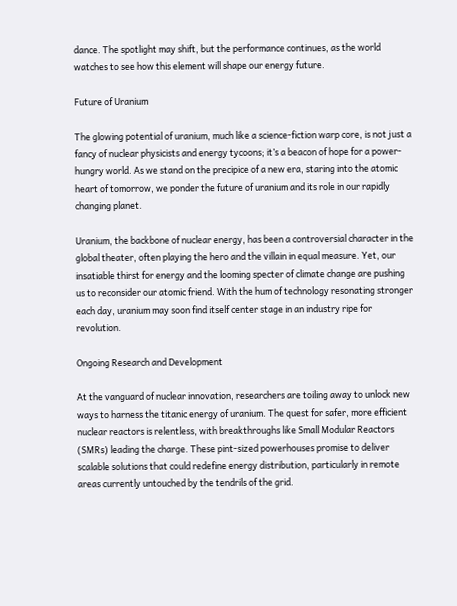dance. The spotlight may shift, but the performance continues, as the world watches to see how this element will shape our energy future.

Future of Uranium

The glowing potential of uranium, much like a science-fiction warp core, is not just a fancy of nuclear physicists and energy tycoons; it’s a beacon of hope for a power-hungry world. As we stand on the precipice of a new era, staring into the atomic heart of tomorrow, we ponder the future of uranium and its role in our rapidly changing planet.

Uranium, the backbone of nuclear energy, has been a controversial character in the global theater, often playing the hero and the villain in equal measure. Yet, our insatiable thirst for energy and the looming specter of climate change are pushing us to reconsider our atomic friend. With the hum of technology resonating stronger each day, uranium may soon find itself center stage in an industry ripe for revolution.

Ongoing Research and Development

At the vanguard of nuclear innovation, researchers are toiling away to unlock new ways to harness the titanic energy of uranium. The quest for safer, more efficient nuclear reactors is relentless, with breakthroughs like Small Modular Reactors (SMRs) leading the charge. These pint-sized powerhouses promise to deliver scalable solutions that could redefine energy distribution, particularly in remote areas currently untouched by the tendrils of the grid.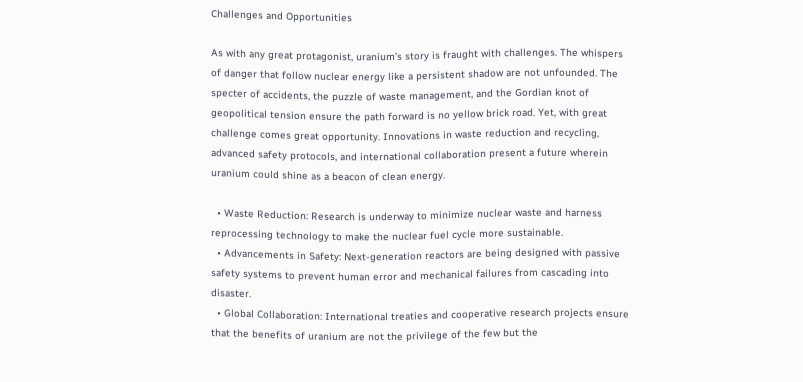Challenges and Opportunities

As with any great protagonist, uranium’s story is fraught with challenges. The whispers of danger that follow nuclear energy like a persistent shadow are not unfounded. The specter of accidents, the puzzle of waste management, and the Gordian knot of geopolitical tension ensure the path forward is no yellow brick road. Yet, with great challenge comes great opportunity. Innovations in waste reduction and recycling, advanced safety protocols, and international collaboration present a future wherein uranium could shine as a beacon of clean energy.

  • Waste Reduction: Research is underway to minimize nuclear waste and harness reprocessing technology to make the nuclear fuel cycle more sustainable.
  • Advancements in Safety: Next-generation reactors are being designed with passive safety systems to prevent human error and mechanical failures from cascading into disaster.
  • Global Collaboration: International treaties and cooperative research projects ensure that the benefits of uranium are not the privilege of the few but the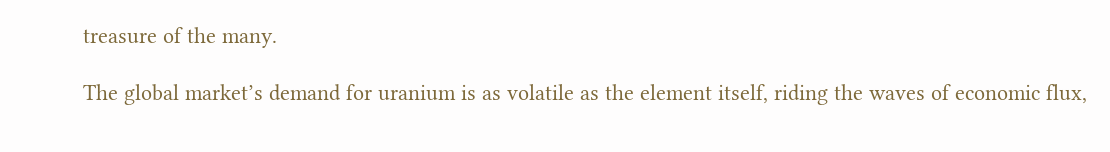treasure of the many.

The global market’s demand for uranium is as volatile as the element itself, riding the waves of economic flux,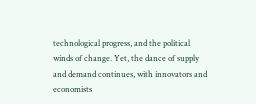technological progress, and the political winds of change. Yet, the dance of supply and demand continues, with innovators and economists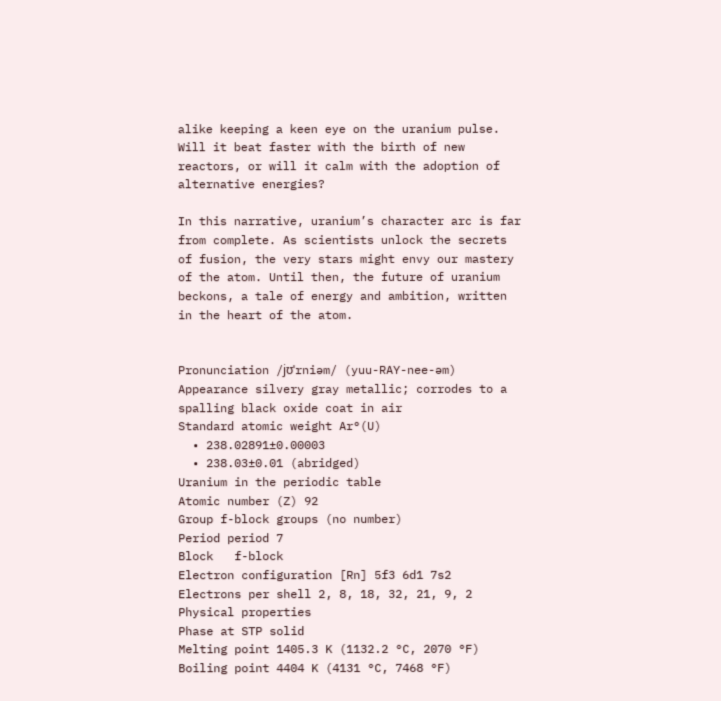alike keeping a keen eye on the uranium pulse. Will it beat faster with the birth of new reactors, or will it calm with the adoption of alternative energies?

In this narrative, uranium’s character arc is far from complete. As scientists unlock the secrets of fusion, the very stars might envy our mastery of the atom. Until then, the future of uranium beckons, a tale of energy and ambition, written in the heart of the atom.


Pronunciation /jʊˈrniəm/ (yuu-RAY-nee-əm)
Appearance silvery gray metallic; corrodes to a spalling black oxide coat in air
Standard atomic weight Ar°(U)
  • 238.02891±0.00003
  • 238.03±0.01 (abridged)
Uranium in the periodic table
Atomic number (Z) 92
Group f-block groups (no number)
Period period 7
Block   f-block
Electron configuration [Rn] 5f3 6d1 7s2
Electrons per shell 2, 8, 18, 32, 21, 9, 2
Physical properties
Phase at STP solid
Melting point 1405.3 K (1132.2 °C, 2070 °F)
Boiling point 4404 K (4131 °C, 7468 °F)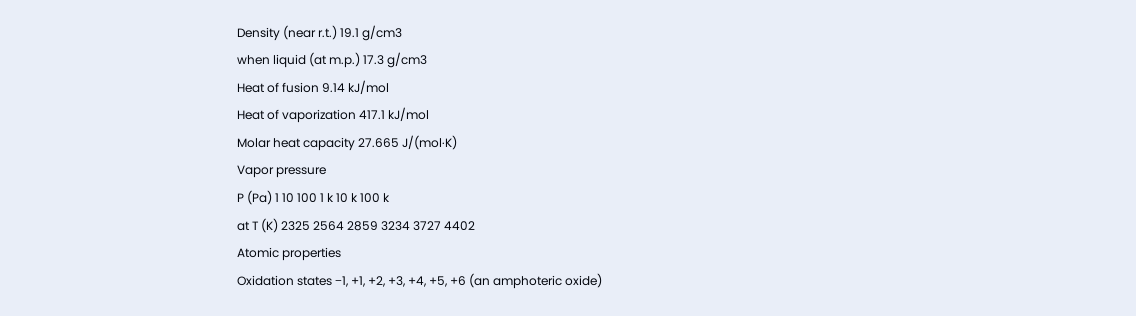Density (near r.t.) 19.1 g/cm3
when liquid (at m.p.) 17.3 g/cm3
Heat of fusion 9.14 kJ/mol
Heat of vaporization 417.1 kJ/mol
Molar heat capacity 27.665 J/(mol·K)
Vapor pressure
P (Pa) 1 10 100 1 k 10 k 100 k
at T (K) 2325 2564 2859 3234 3727 4402
Atomic properties
Oxidation states −1, +1, +2, +3, +4, +5, +6 (an amphoteric oxide)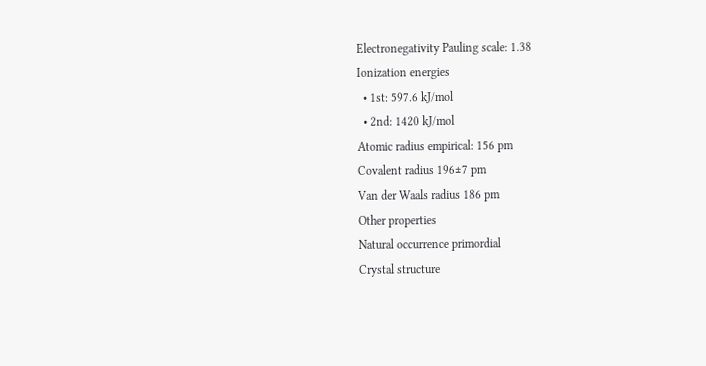Electronegativity Pauling scale: 1.38
Ionization energies
  • 1st: 597.6 kJ/mol
  • 2nd: 1420 kJ/mol
Atomic radius empirical: 156 pm
Covalent radius 196±7 pm
Van der Waals radius 186 pm
Other properties
Natural occurrence primordial
Crystal structure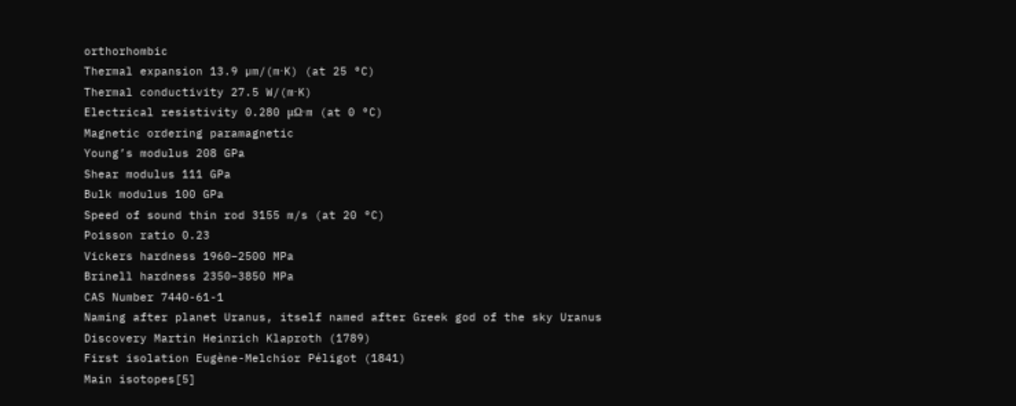orthorhombic
Thermal expansion 13.9 µm/(m⋅K) (at 25 °C)
Thermal conductivity 27.5 W/(m⋅K)
Electrical resistivity 0.280 µΩ⋅m (at 0 °C)
Magnetic ordering paramagnetic
Young’s modulus 208 GPa
Shear modulus 111 GPa
Bulk modulus 100 GPa
Speed of sound thin rod 3155 m/s (at 20 °C)
Poisson ratio 0.23
Vickers hardness 1960–2500 MPa
Brinell hardness 2350–3850 MPa
CAS Number 7440-61-1
Naming after planet Uranus, itself named after Greek god of the sky Uranus
Discovery Martin Heinrich Klaproth (1789)
First isolation Eugène-Melchior Péligot (1841)
Main isotopes[5]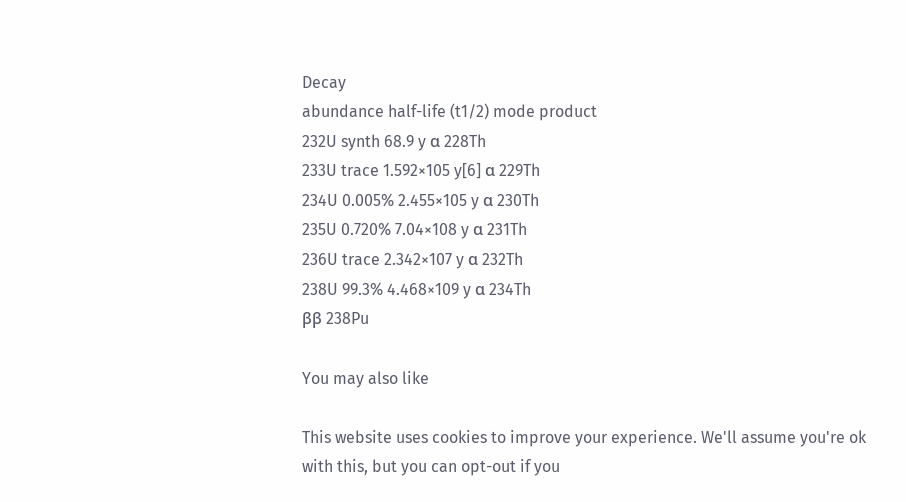Decay
abundance half-life (t1/2) mode product
232U synth 68.9 y α 228Th
233U trace 1.592×105 y[6] α 229Th
234U 0.005% 2.455×105 y α 230Th
235U 0.720% 7.04×108 y α 231Th
236U trace 2.342×107 y α 232Th
238U 99.3% 4.468×109 y α 234Th
ββ 238Pu

You may also like

This website uses cookies to improve your experience. We'll assume you're ok with this, but you can opt-out if you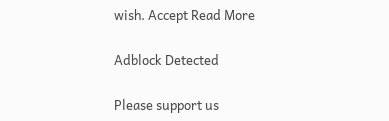wish. Accept Read More

Adblock Detected

Please support us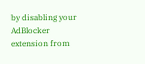by disabling your AdBlocker extension from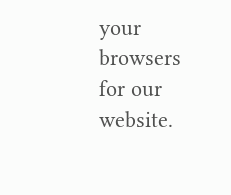your browsers for our website.